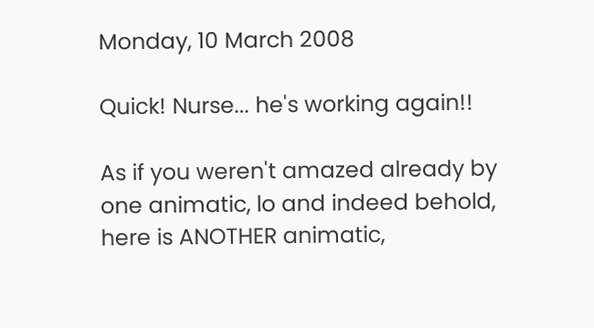Monday, 10 March 2008

Quick! Nurse... he's working again!!

As if you weren't amazed already by one animatic, lo and indeed behold, here is ANOTHER animatic,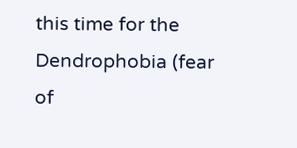this time for the Dendrophobia (fear of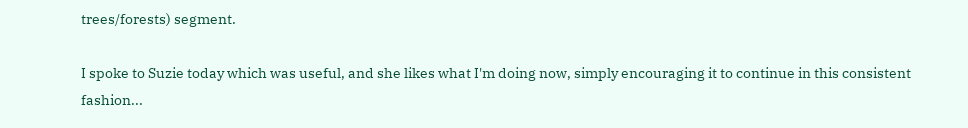trees/forests) segment.

I spoke to Suzie today which was useful, and she likes what I'm doing now, simply encouraging it to continue in this consistent fashion...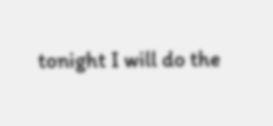tonight I will do the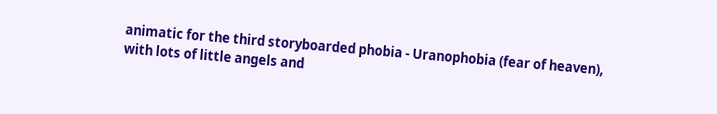animatic for the third storyboarded phobia - Uranophobia (fear of heaven), with lots of little angels and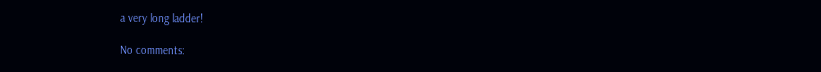a very long ladder!

No comments: